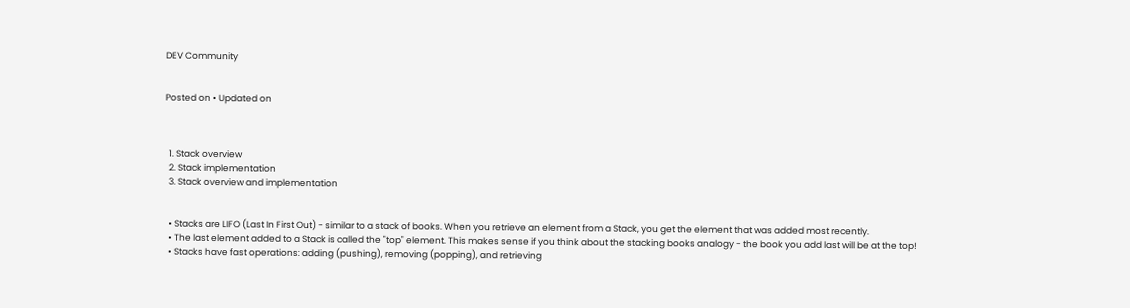DEV Community


Posted on • Updated on



  1. Stack overview
  2. Stack implementation
  3. Stack overview and implementation


  • Stacks are LIFO (Last In First Out) - similar to a stack of books. When you retrieve an element from a Stack, you get the element that was added most recently.
  • The last element added to a Stack is called the "top" element. This makes sense if you think about the stacking books analogy - the book you add last will be at the top!
  • Stacks have fast operations: adding (pushing), removing (popping), and retrieving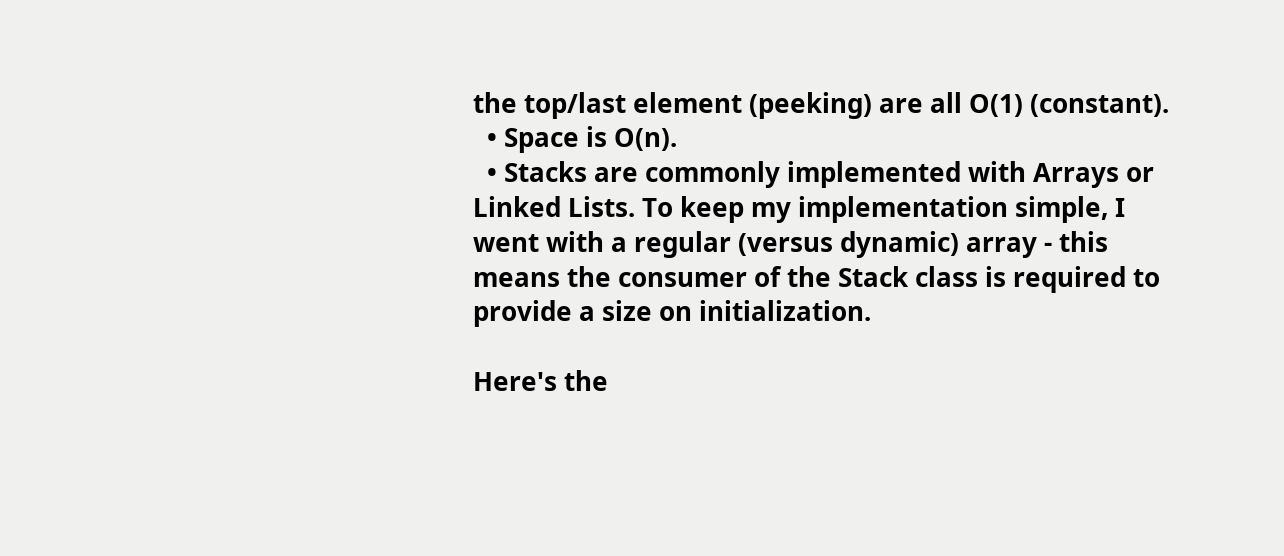the top/last element (peeking) are all O(1) (constant).
  • Space is O(n).
  • Stacks are commonly implemented with Arrays or Linked Lists. To keep my implementation simple, I went with a regular (versus dynamic) array - this means the consumer of the Stack class is required to provide a size on initialization.

Here's the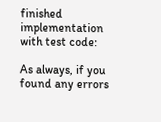finished implementation with test code:

As always, if you found any errors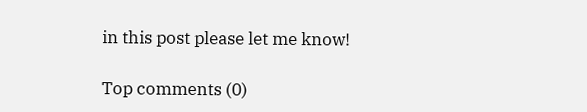in this post please let me know!

Top comments (0)